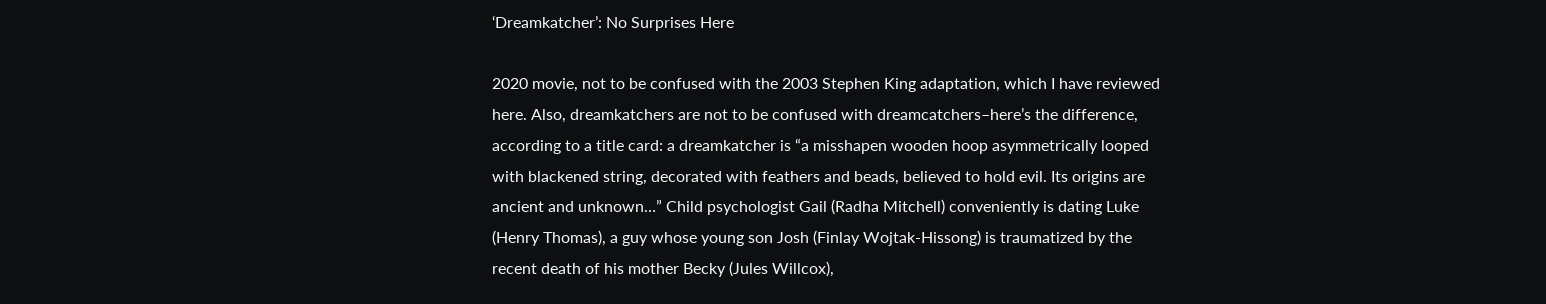‘Dreamkatcher’: No Surprises Here

2020 movie, not to be confused with the 2003 Stephen King adaptation, which I have reviewed here. Also, dreamkatchers are not to be confused with dreamcatchers–here’s the difference, according to a title card: a dreamkatcher is “a misshapen wooden hoop asymmetrically looped with blackened string, decorated with feathers and beads, believed to hold evil. Its origins are ancient and unknown…” Child psychologist Gail (Radha Mitchell) conveniently is dating Luke (Henry Thomas), a guy whose young son Josh (Finlay Wojtak-Hissong) is traumatized by the recent death of his mother Becky (Jules Willcox),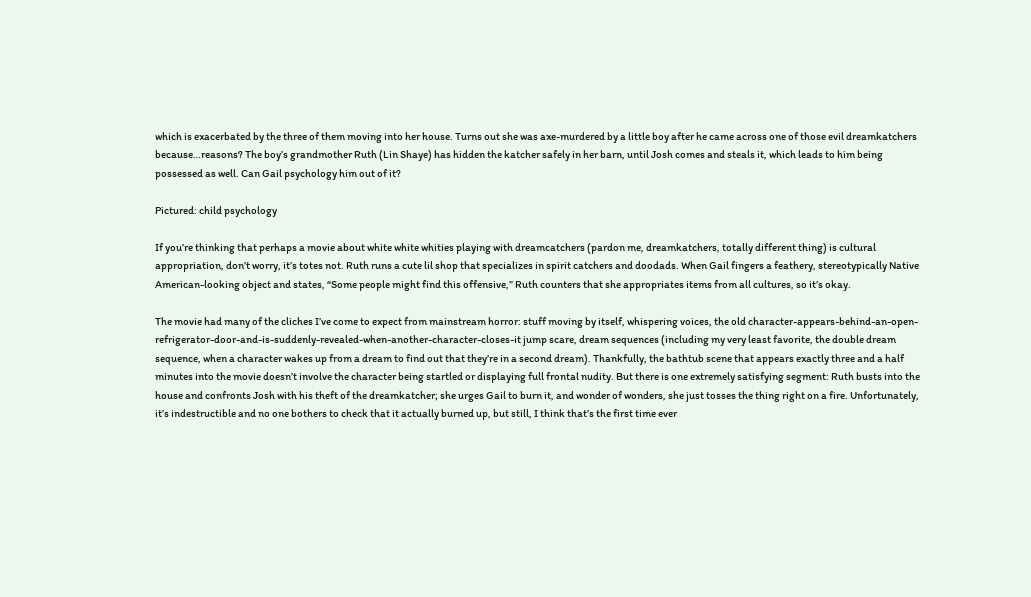which is exacerbated by the three of them moving into her house. Turns out she was axe-murdered by a little boy after he came across one of those evil dreamkatchers because…reasons? The boy’s grandmother Ruth (Lin Shaye) has hidden the katcher safely in her barn, until Josh comes and steals it, which leads to him being possessed as well. Can Gail psychology him out of it?

Pictured: child psychology

If you’re thinking that perhaps a movie about white white whities playing with dreamcatchers (pardon me, dreamkatchers, totally different thing) is cultural appropriation, don’t worry, it’s totes not. Ruth runs a cute lil shop that specializes in spirit catchers and doodads. When Gail fingers a feathery, stereotypically Native American-looking object and states, “Some people might find this offensive,” Ruth counters that she appropriates items from all cultures, so it’s okay.

The movie had many of the cliches I’ve come to expect from mainstream horror: stuff moving by itself, whispering voices, the old character-appears-behind-an-open-refrigerator-door-and-is-suddenly-revealed-when-another-character-closes-it jump scare, dream sequences (including my very least favorite, the double dream sequence, when a character wakes up from a dream to find out that they’re in a second dream). Thankfully, the bathtub scene that appears exactly three and a half minutes into the movie doesn’t involve the character being startled or displaying full frontal nudity. But there is one extremely satisfying segment: Ruth busts into the house and confronts Josh with his theft of the dreamkatcher; she urges Gail to burn it, and wonder of wonders, she just tosses the thing right on a fire. Unfortunately, it’s indestructible and no one bothers to check that it actually burned up, but still, I think that’s the first time ever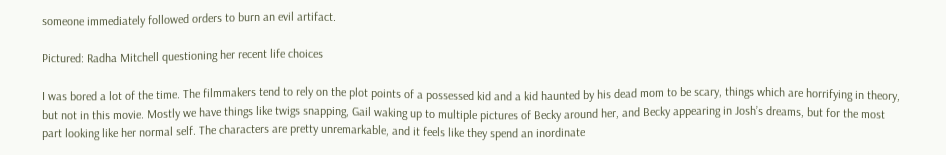someone immediately followed orders to burn an evil artifact.

Pictured: Radha Mitchell questioning her recent life choices

I was bored a lot of the time. The filmmakers tend to rely on the plot points of a possessed kid and a kid haunted by his dead mom to be scary, things which are horrifying in theory, but not in this movie. Mostly we have things like twigs snapping, Gail waking up to multiple pictures of Becky around her, and Becky appearing in Josh’s dreams, but for the most part looking like her normal self. The characters are pretty unremarkable, and it feels like they spend an inordinate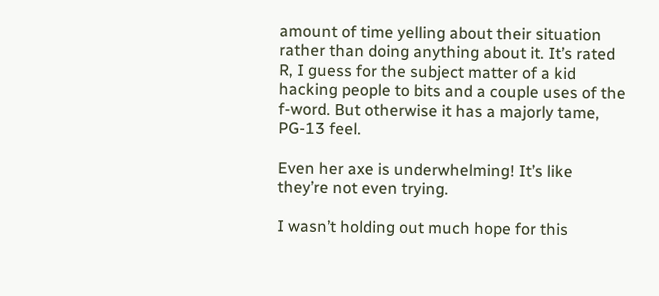amount of time yelling about their situation rather than doing anything about it. It’s rated R, I guess for the subject matter of a kid hacking people to bits and a couple uses of the f-word. But otherwise it has a majorly tame, PG-13 feel.

Even her axe is underwhelming! It’s like they’re not even trying.

I wasn’t holding out much hope for this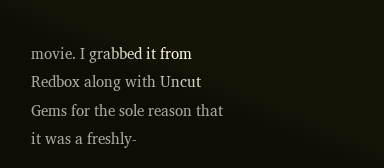movie. I grabbed it from Redbox along with Uncut Gems for the sole reason that it was a freshly-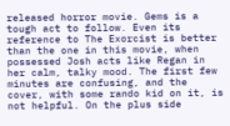released horror movie. Gems is a tough act to follow. Even its reference to The Exorcist is better than the one in this movie, when possessed Josh acts like Regan in her calm, talky mood. The first few minutes are confusing, and the cover, with some rando kid on it, is not helpful. On the plus side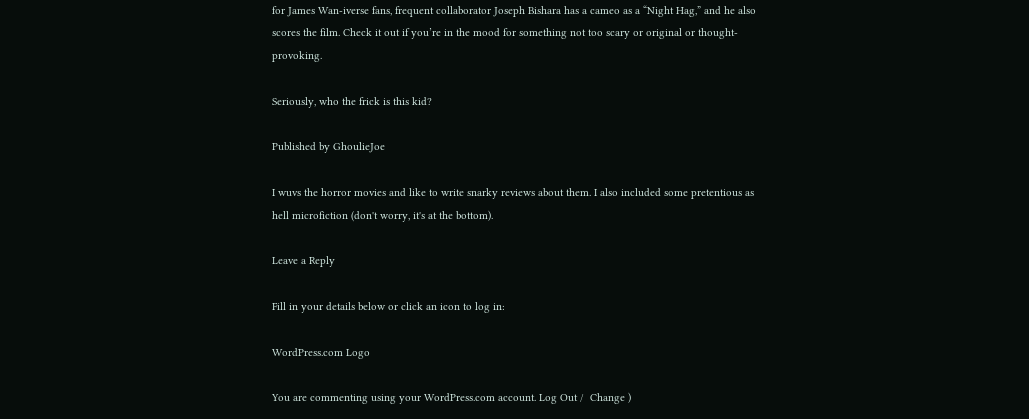for James Wan-iverse fans, frequent collaborator Joseph Bishara has a cameo as a “Night Hag,” and he also scores the film. Check it out if you’re in the mood for something not too scary or original or thought-provoking.

Seriously, who the frick is this kid?

Published by GhoulieJoe

I wuvs the horror movies and like to write snarky reviews about them. I also included some pretentious as hell microfiction (don't worry, it's at the bottom).

Leave a Reply

Fill in your details below or click an icon to log in:

WordPress.com Logo

You are commenting using your WordPress.com account. Log Out /  Change )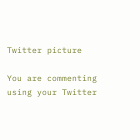Twitter picture

You are commenting using your Twitter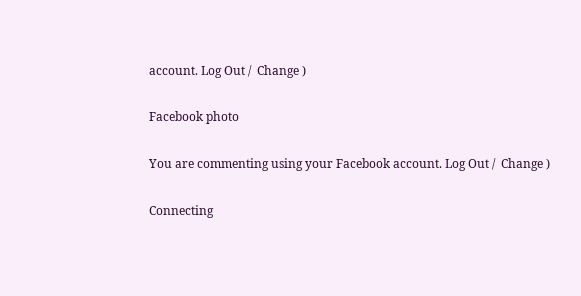account. Log Out /  Change )

Facebook photo

You are commenting using your Facebook account. Log Out /  Change )

Connecting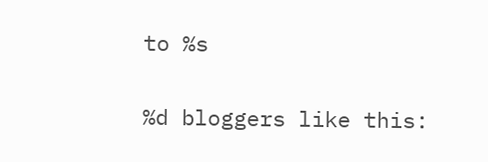to %s

%d bloggers like this: